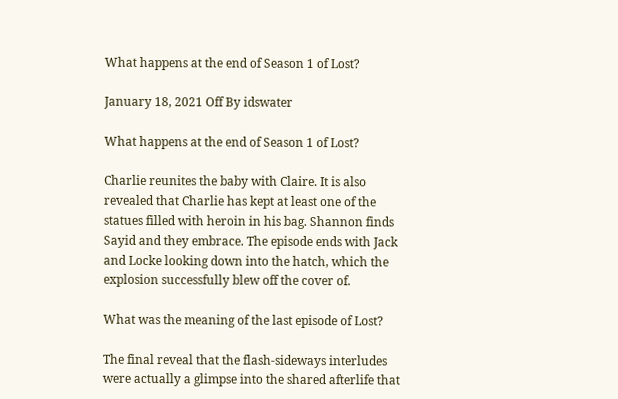What happens at the end of Season 1 of Lost?

January 18, 2021 Off By idswater

What happens at the end of Season 1 of Lost?

Charlie reunites the baby with Claire. It is also revealed that Charlie has kept at least one of the statues filled with heroin in his bag. Shannon finds Sayid and they embrace. The episode ends with Jack and Locke looking down into the hatch, which the explosion successfully blew off the cover of.

What was the meaning of the last episode of Lost?

The final reveal that the flash-sideways interludes were actually a glimpse into the shared afterlife that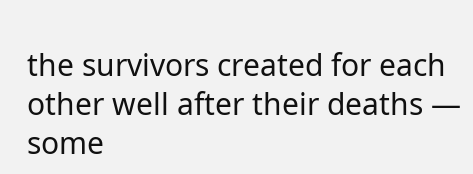the survivors created for each other well after their deaths — some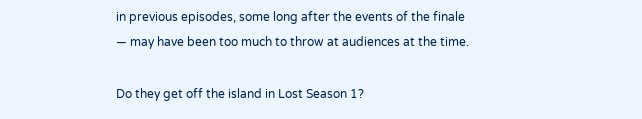in previous episodes, some long after the events of the finale — may have been too much to throw at audiences at the time.

Do they get off the island in Lost Season 1?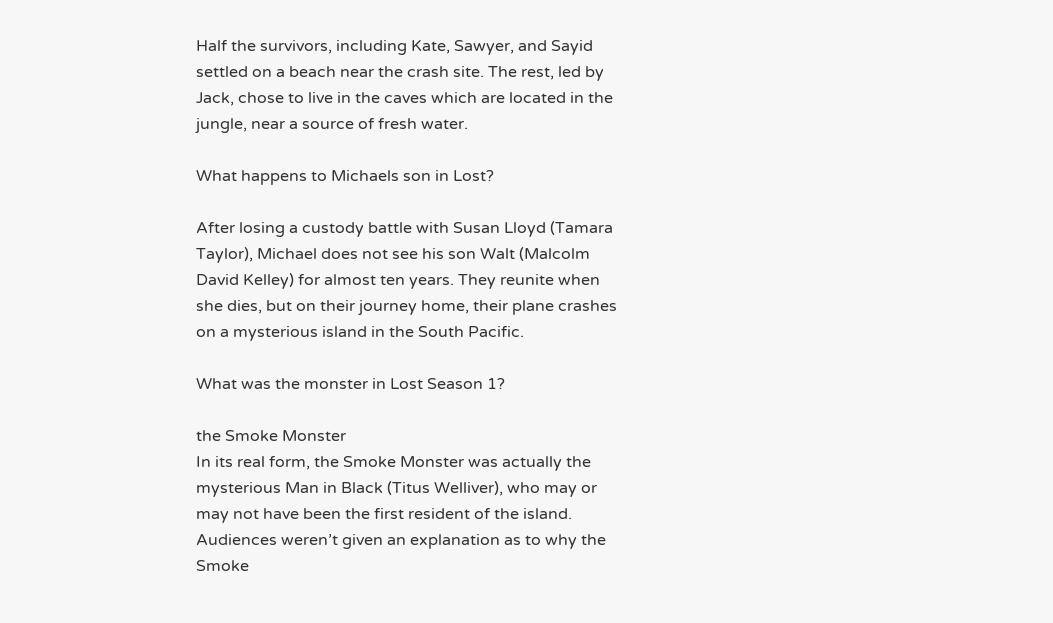Half the survivors, including Kate, Sawyer, and Sayid settled on a beach near the crash site. The rest, led by Jack, chose to live in the caves which are located in the jungle, near a source of fresh water.

What happens to Michaels son in Lost?

After losing a custody battle with Susan Lloyd (Tamara Taylor), Michael does not see his son Walt (Malcolm David Kelley) for almost ten years. They reunite when she dies, but on their journey home, their plane crashes on a mysterious island in the South Pacific.

What was the monster in Lost Season 1?

the Smoke Monster
In its real form, the Smoke Monster was actually the mysterious Man in Black (Titus Welliver), who may or may not have been the first resident of the island. Audiences weren’t given an explanation as to why the Smoke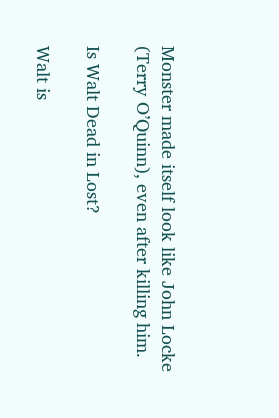Monster made itself look like John Locke (Terry O’Quinn), even after killing him.

Is Walt Dead in Lost?

Walt is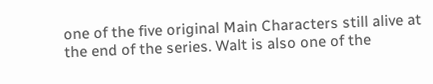one of the five original Main Characters still alive at the end of the series. Walt is also one of the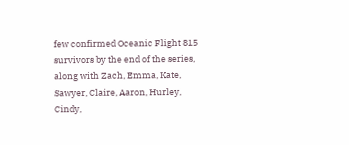few confirmed Oceanic Flight 815 survivors by the end of the series, along with Zach, Emma, Kate, Sawyer, Claire, Aaron, Hurley, Cindy,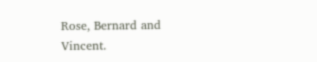Rose, Bernard and Vincent.